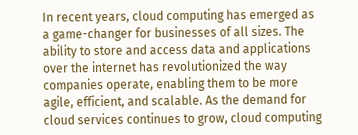In recent years, cloud computing has emerged as a game-changer for businesses of all sizes. The ability to store and access data and applications over the internet has revolutionized the way companies operate, enabling them to be more agile, efficient, and scalable. As the demand for cloud services continues to grow, cloud computing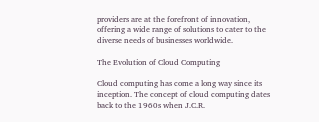providers are at the forefront of innovation, offering a wide range of solutions to cater to the diverse needs of businesses worldwide.

The Evolution of Cloud Computing

Cloud computing has come a long way since its inception. The concept of cloud computing dates back to the 1960s when J.C.R.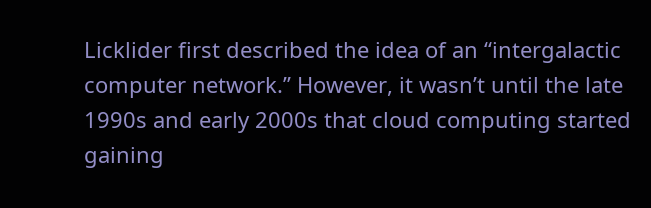Licklider first described the idea of an “intergalactic computer network.” However, it wasn’t until the late 1990s and early 2000s that cloud computing started gaining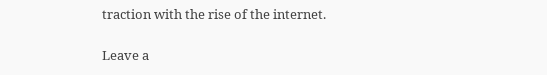traction with the rise of the internet.

Leave a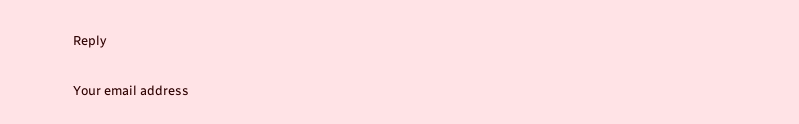Reply

Your email address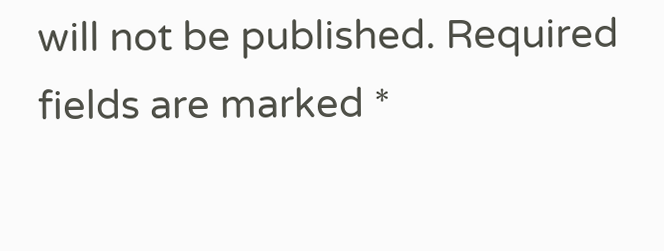will not be published. Required fields are marked *